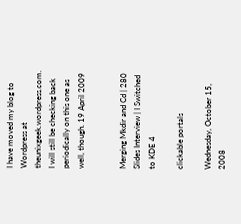I have moved my blog to Wordpress at theunixgeek.wordpress.com. I will still be checking back periodically on this one as well, though. 19 April 2009


Merging Mkdir and Cd | 280 Slides Interview | I Switched to KDE 4

clickable portals

Wednesday, October 15, 2008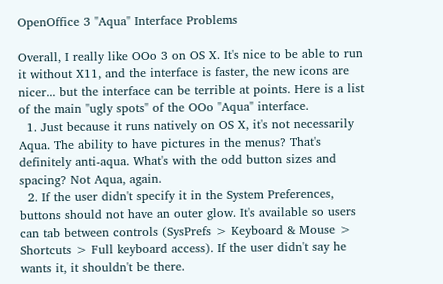OpenOffice 3 "Aqua" Interface Problems

Overall, I really like OOo 3 on OS X. It's nice to be able to run it without X11, and the interface is faster, the new icons are nicer... but the interface can be terrible at points. Here is a list of the main "ugly spots" of the OOo "Aqua" interface.
  1. Just because it runs natively on OS X, it's not necessarily Aqua. The ability to have pictures in the menus? That's definitely anti-aqua. What's with the odd button sizes and spacing? Not Aqua, again.
  2. If the user didn't specify it in the System Preferences, buttons should not have an outer glow. It's available so users can tab between controls (SysPrefs > Keyboard & Mouse > Shortcuts > Full keyboard access). If the user didn't say he wants it, it shouldn't be there.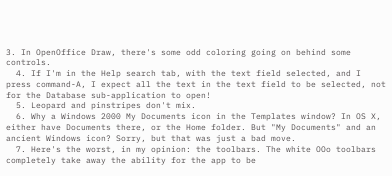3. In OpenOffice Draw, there's some odd coloring going on behind some controls.
  4. If I'm in the Help search tab, with the text field selected, and I press command-A, I expect all the text in the text field to be selected, not for the Database sub-application to open!
  5. Leopard and pinstripes don't mix.
  6. Why a Windows 2000 My Documents icon in the Templates window? In OS X, either have Documents there, or the Home folder. But "My Documents" and an ancient Windows icon? Sorry, but that was just a bad move.
  7. Here's the worst, in my opinion: the toolbars. The white OOo toolbars completely take away the ability for the app to be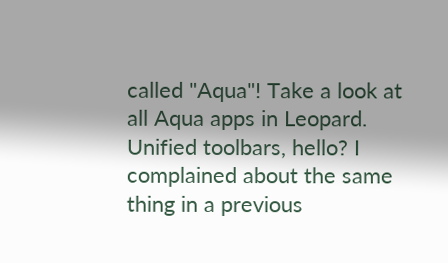called "Aqua"! Take a look at all Aqua apps in Leopard. Unified toolbars, hello? I complained about the same thing in a previous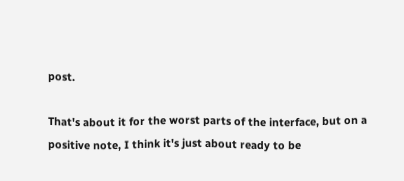post.

That's about it for the worst parts of the interface, but on a positive note, I think it's just about ready to be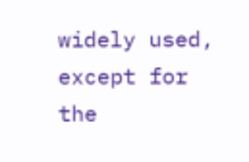widely used, except for the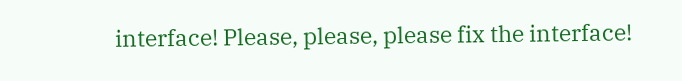interface! Please, please, please fix the interface!